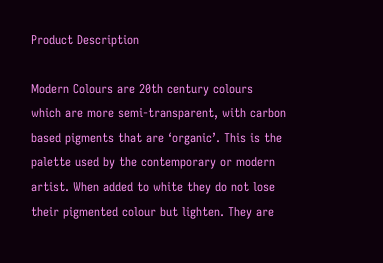Product Description

Modern Colours are 20th century colours which are more semi-transparent, with carbon based pigments that are ‘organic’. This is the palette used by the contemporary or modern artist. When added to white they do not lose their pigmented colour but lighten. They are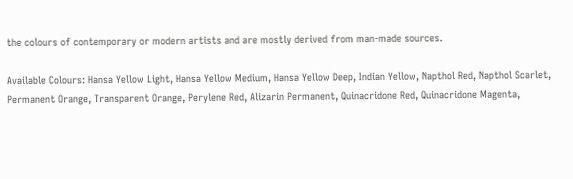the colours of contemporary or modern artists and are mostly derived from man-made sources.

Available Colours: Hansa Yellow Light, Hansa Yellow Medium, Hansa Yellow Deep, Indian Yellow, Napthol Red, Napthol Scarlet, Permanent Orange, Transparent Orange, Perylene Red, Alizarin Permanent, Quinacridone Red, Quinacridone Magenta,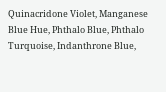Quinacridone Violet, Manganese Blue Hue, Phthalo Blue, Phthalo Turquoise, Indanthrone Blue,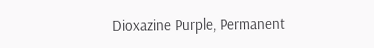Dioxazine Purple, Permanent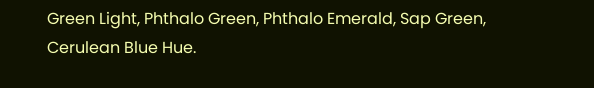Green Light, Phthalo Green, Phthalo Emerald, Sap Green, Cerulean Blue Hue.